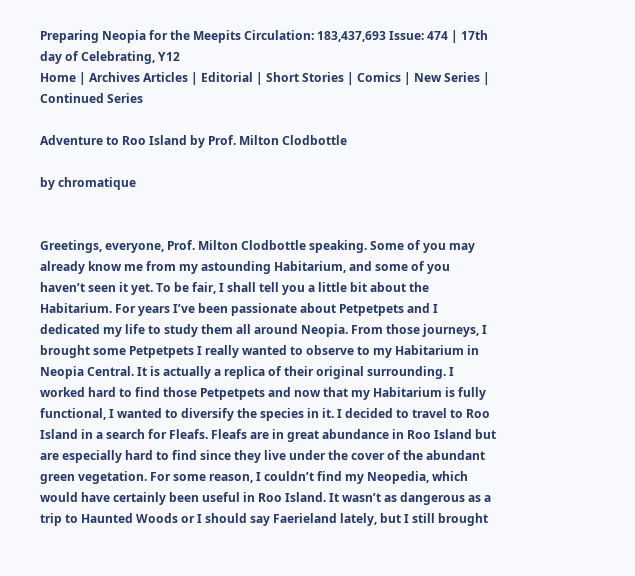Preparing Neopia for the Meepits Circulation: 183,437,693 Issue: 474 | 17th day of Celebrating, Y12
Home | Archives Articles | Editorial | Short Stories | Comics | New Series | Continued Series

Adventure to Roo Island by Prof. Milton Clodbottle

by chromatique


Greetings, everyone, Prof. Milton Clodbottle speaking. Some of you may already know me from my astounding Habitarium, and some of you haven’t seen it yet. To be fair, I shall tell you a little bit about the Habitarium. For years I’ve been passionate about Petpetpets and I dedicated my life to study them all around Neopia. From those journeys, I brought some Petpetpets I really wanted to observe to my Habitarium in Neopia Central. It is actually a replica of their original surrounding. I worked hard to find those Petpetpets and now that my Habitarium is fully functional, I wanted to diversify the species in it. I decided to travel to Roo Island in a search for Fleafs. Fleafs are in great abundance in Roo Island but are especially hard to find since they live under the cover of the abundant green vegetation. For some reason, I couldn’t find my Neopedia, which would have certainly been useful in Roo Island. It wasn’t as dangerous as a trip to Haunted Woods or I should say Faerieland lately, but I still brought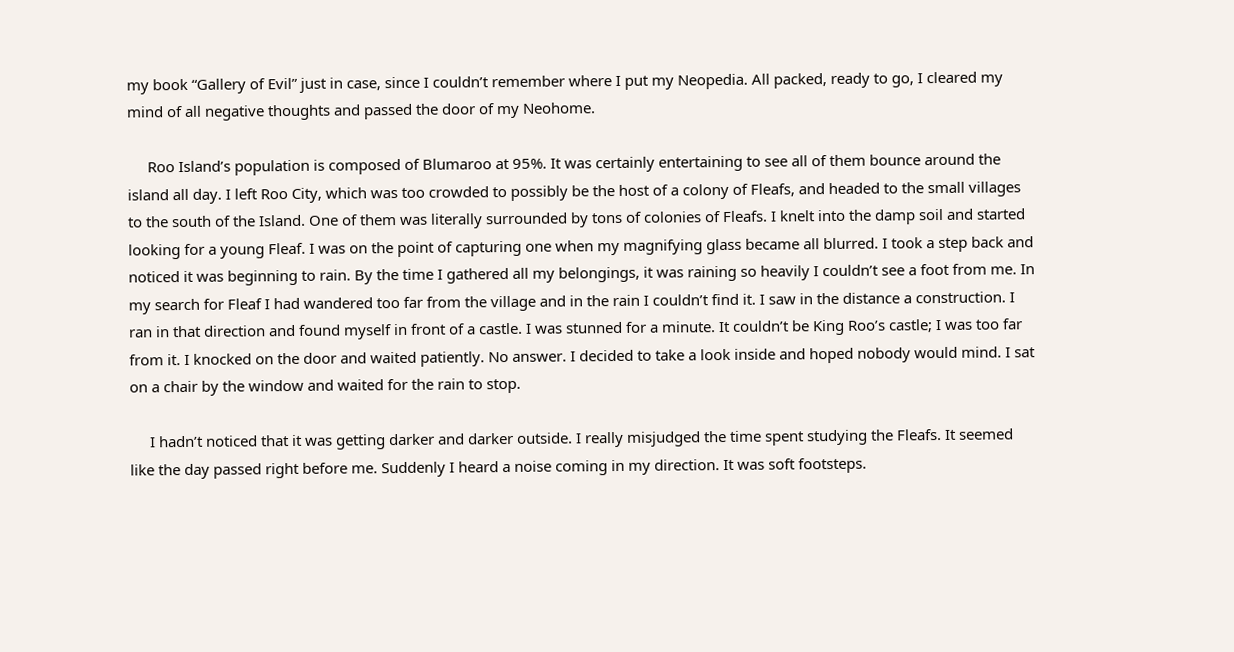my book “Gallery of Evil” just in case, since I couldn’t remember where I put my Neopedia. All packed, ready to go, I cleared my mind of all negative thoughts and passed the door of my Neohome.

     Roo Island’s population is composed of Blumaroo at 95%. It was certainly entertaining to see all of them bounce around the island all day. I left Roo City, which was too crowded to possibly be the host of a colony of Fleafs, and headed to the small villages to the south of the Island. One of them was literally surrounded by tons of colonies of Fleafs. I knelt into the damp soil and started looking for a young Fleaf. I was on the point of capturing one when my magnifying glass became all blurred. I took a step back and noticed it was beginning to rain. By the time I gathered all my belongings, it was raining so heavily I couldn’t see a foot from me. In my search for Fleaf I had wandered too far from the village and in the rain I couldn’t find it. I saw in the distance a construction. I ran in that direction and found myself in front of a castle. I was stunned for a minute. It couldn’t be King Roo’s castle; I was too far from it. I knocked on the door and waited patiently. No answer. I decided to take a look inside and hoped nobody would mind. I sat on a chair by the window and waited for the rain to stop.

     I hadn’t noticed that it was getting darker and darker outside. I really misjudged the time spent studying the Fleafs. It seemed like the day passed right before me. Suddenly I heard a noise coming in my direction. It was soft footsteps.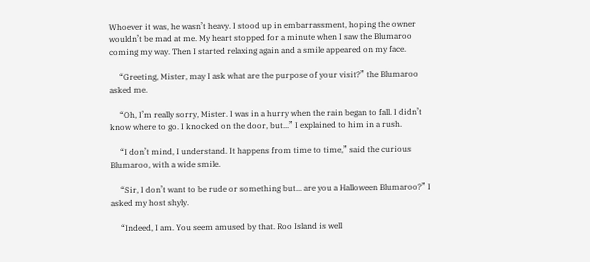Whoever it was, he wasn’t heavy. I stood up in embarrassment, hoping the owner wouldn’t be mad at me. My heart stopped for a minute when I saw the Blumaroo coming my way. Then I started relaxing again and a smile appeared on my face.

     “Greeting, Mister, may I ask what are the purpose of your visit?” the Blumaroo asked me.

     “Oh, I’m really sorry, Mister. I was in a hurry when the rain began to fall. I didn’t know where to go. I knocked on the door, but...” I explained to him in a rush.

     “I don’t mind, I understand. It happens from time to time,” said the curious Blumaroo, with a wide smile.

     “Sir, I don’t want to be rude or something but... are you a Halloween Blumaroo?” I asked my host shyly.

     “Indeed, I am. You seem amused by that. Roo Island is well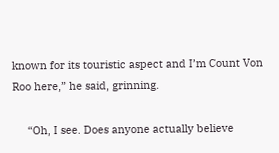known for its touristic aspect and I’m Count Von Roo here,” he said, grinning.

     “Oh, I see. Does anyone actually believe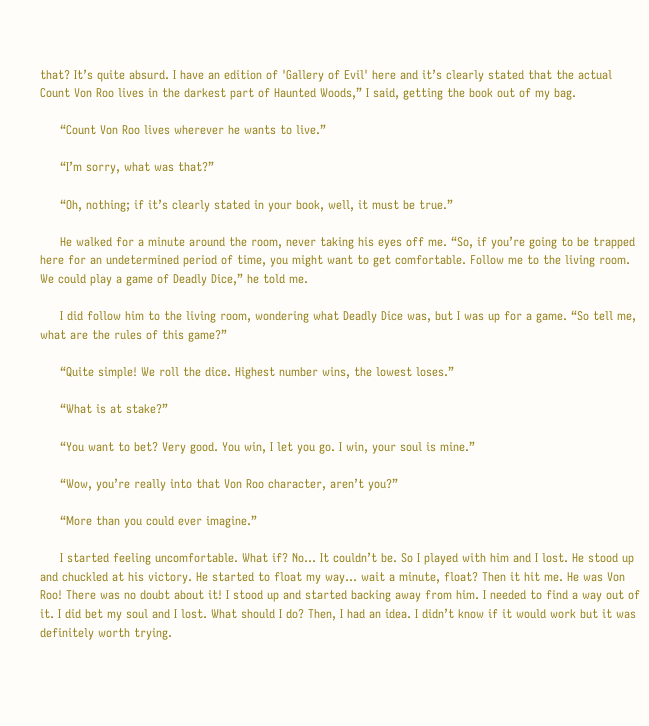that? It’s quite absurd. I have an edition of 'Gallery of Evil' here and it’s clearly stated that the actual Count Von Roo lives in the darkest part of Haunted Woods,” I said, getting the book out of my bag.

     “Count Von Roo lives wherever he wants to live.”

     “I’m sorry, what was that?”

     “Oh, nothing; if it’s clearly stated in your book, well, it must be true.”

     He walked for a minute around the room, never taking his eyes off me. “So, if you’re going to be trapped here for an undetermined period of time, you might want to get comfortable. Follow me to the living room. We could play a game of Deadly Dice,” he told me.

     I did follow him to the living room, wondering what Deadly Dice was, but I was up for a game. “So tell me, what are the rules of this game?”

     “Quite simple! We roll the dice. Highest number wins, the lowest loses.”

     “What is at stake?”

     “You want to bet? Very good. You win, I let you go. I win, your soul is mine.”

     “Wow, you’re really into that Von Roo character, aren’t you?”

     “More than you could ever imagine.”

     I started feeling uncomfortable. What if? No... It couldn’t be. So I played with him and I lost. He stood up and chuckled at his victory. He started to float my way... wait a minute, float? Then it hit me. He was Von Roo! There was no doubt about it! I stood up and started backing away from him. I needed to find a way out of it. I did bet my soul and I lost. What should I do? Then, I had an idea. I didn’t know if it would work but it was definitely worth trying.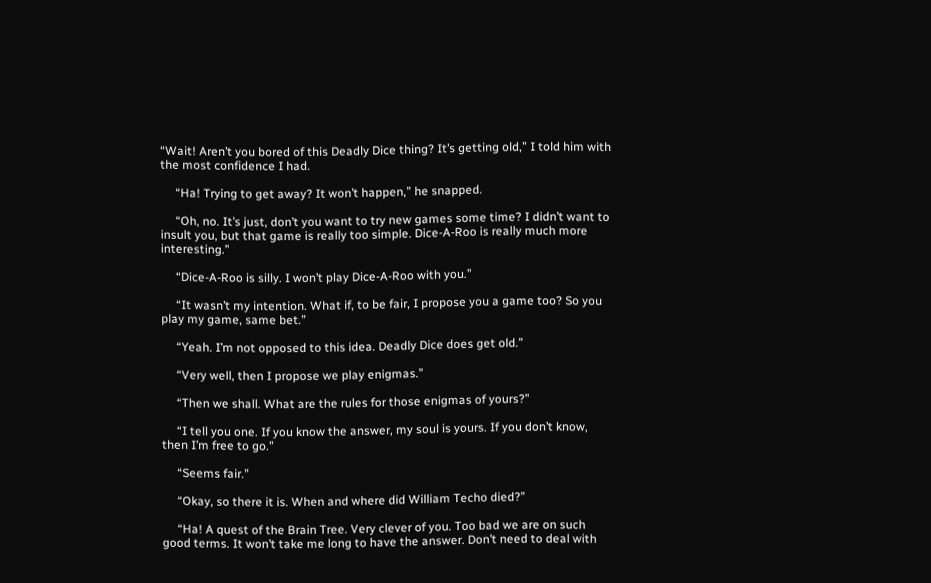“Wait! Aren’t you bored of this Deadly Dice thing? It’s getting old,” I told him with the most confidence I had.

     “Ha! Trying to get away? It won’t happen,” he snapped.

     “Oh, no. It’s just, don’t you want to try new games some time? I didn’t want to insult you, but that game is really too simple. Dice-A-Roo is really much more interesting.”

     “Dice-A-Roo is silly. I won’t play Dice-A-Roo with you.”

     “It wasn’t my intention. What if, to be fair, I propose you a game too? So you play my game, same bet.”

     “Yeah. I’m not opposed to this idea. Deadly Dice does get old.”

     “Very well, then I propose we play enigmas.”

     “Then we shall. What are the rules for those enigmas of yours?”

     “I tell you one. If you know the answer, my soul is yours. If you don’t know, then I’m free to go.”

     “Seems fair.”

     “Okay, so there it is. When and where did William Techo died?”

     “Ha! A quest of the Brain Tree. Very clever of you. Too bad we are on such good terms. It won’t take me long to have the answer. Don’t need to deal with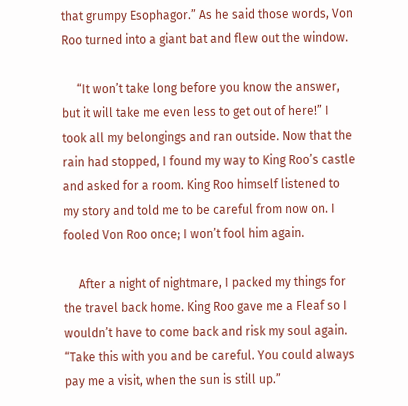that grumpy Esophagor.” As he said those words, Von Roo turned into a giant bat and flew out the window.

     “It won’t take long before you know the answer, but it will take me even less to get out of here!” I took all my belongings and ran outside. Now that the rain had stopped, I found my way to King Roo’s castle and asked for a room. King Roo himself listened to my story and told me to be careful from now on. I fooled Von Roo once; I won’t fool him again.

     After a night of nightmare, I packed my things for the travel back home. King Roo gave me a Fleaf so I wouldn’t have to come back and risk my soul again. “Take this with you and be careful. You could always pay me a visit, when the sun is still up.”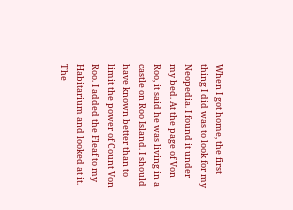When I got home, the first thing I did was to look for my Neopedia. I found it under my bed. At the page of Von Roo, it said he was living in a castle on Roo Island. I should have known better than to limit the power of Count Von Roo. I added the Fleaf to my Habitarium and looked at it. The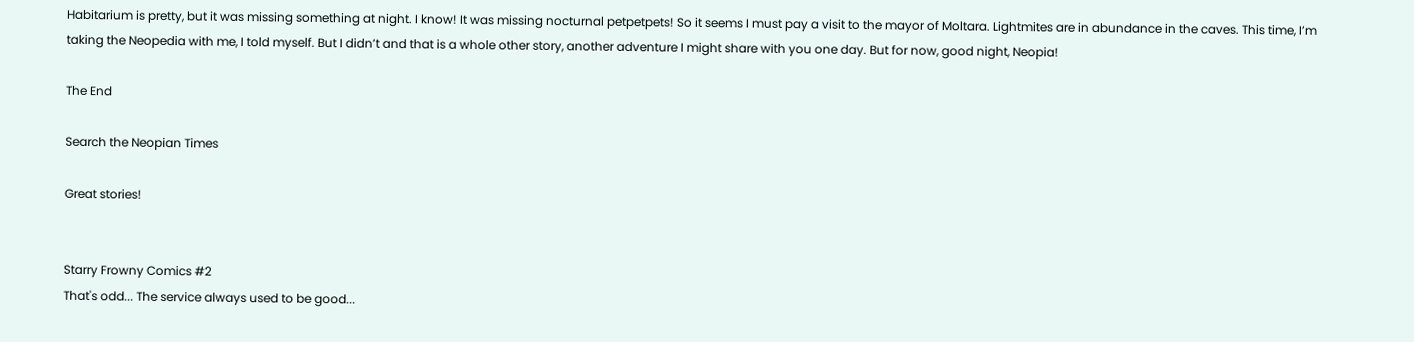Habitarium is pretty, but it was missing something at night. I know! It was missing nocturnal petpetpets! So it seems I must pay a visit to the mayor of Moltara. Lightmites are in abundance in the caves. This time, I’m taking the Neopedia with me, I told myself. But I didn’t and that is a whole other story, another adventure I might share with you one day. But for now, good night, Neopia!

The End

Search the Neopian Times

Great stories!


Starry Frowny Comics #2
That's odd... The service always used to be good...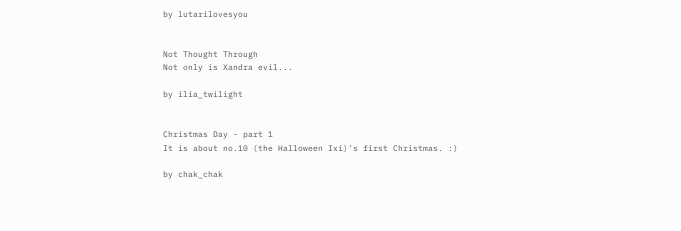by lutarilovesyou


Not Thought Through
Not only is Xandra evil...

by ilia_twilight


Christmas Day - part 1
It is about no.10 (the Halloween Ixi)'s first Christmas. :)

by chak_chak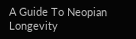A Guide To Neopian Longevity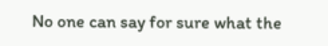No one can say for sure what the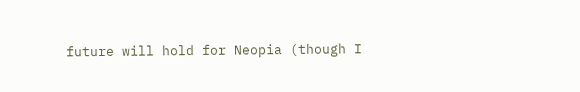future will hold for Neopia (though I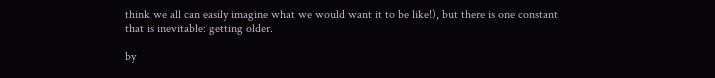think we all can easily imagine what we would want it to be like!), but there is one constant that is inevitable: getting older.

by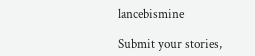lancebismine

Submit your stories,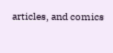articles, and comics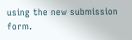using the new submission form.